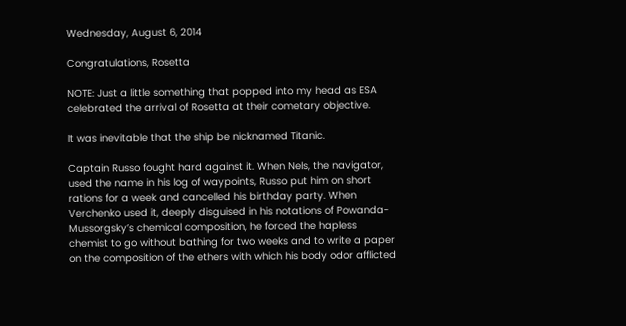Wednesday, August 6, 2014

Congratulations, Rosetta

NOTE: Just a little something that popped into my head as ESA celebrated the arrival of Rosetta at their cometary objective.

It was inevitable that the ship be nicknamed Titanic.

Captain Russo fought hard against it. When Nels, the navigator, used the name in his log of waypoints, Russo put him on short rations for a week and cancelled his birthday party. When Verchenko used it, deeply disguised in his notations of Powanda-Mussorgsky’s chemical composition, he forced the hapless chemist to go without bathing for two weeks and to write a paper on the composition of the ethers with which his body odor afflicted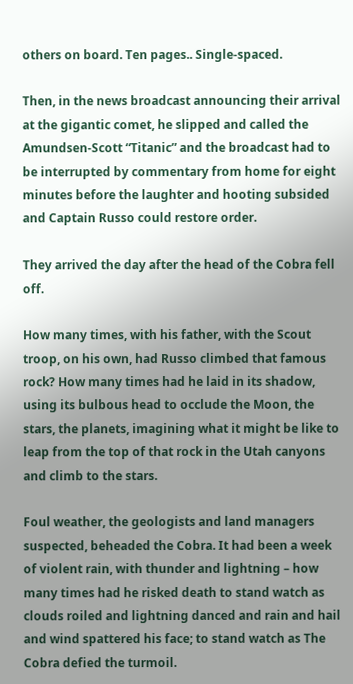others on board. Ten pages.. Single-spaced.

Then, in the news broadcast announcing their arrival at the gigantic comet, he slipped and called the Amundsen-Scott “Titanic” and the broadcast had to be interrupted by commentary from home for eight minutes before the laughter and hooting subsided and Captain Russo could restore order.

They arrived the day after the head of the Cobra fell off.

How many times, with his father, with the Scout troop, on his own, had Russo climbed that famous rock? How many times had he laid in its shadow, using its bulbous head to occlude the Moon, the stars, the planets, imagining what it might be like to leap from the top of that rock in the Utah canyons and climb to the stars.

Foul weather, the geologists and land managers suspected, beheaded the Cobra. It had been a week of violent rain, with thunder and lightning – how many times had he risked death to stand watch as clouds roiled and lightning danced and rain and hail and wind spattered his face; to stand watch as The Cobra defied the turmoil.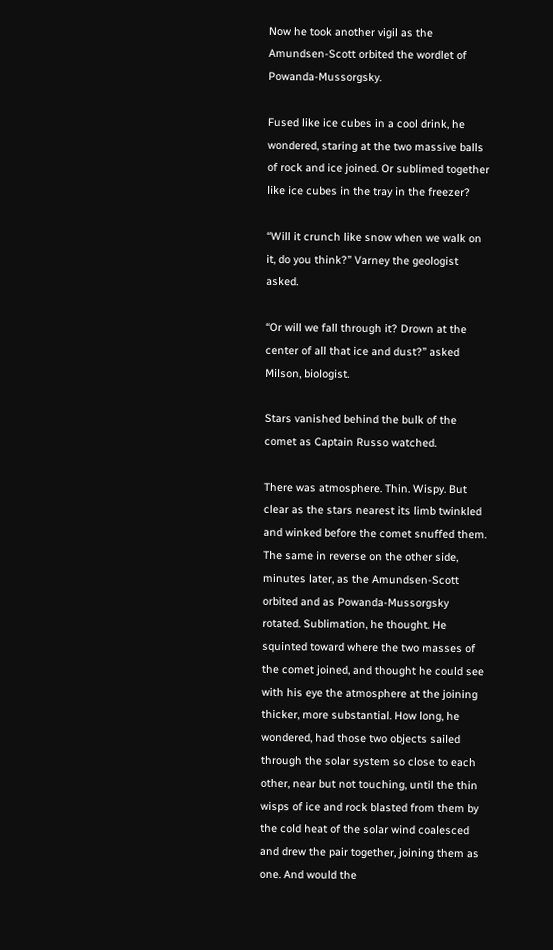Now he took another vigil as the Amundsen-Scott orbited the wordlet of Powanda-Mussorgsky.

Fused like ice cubes in a cool drink, he wondered, staring at the two massive balls of rock and ice joined. Or sublimed together like ice cubes in the tray in the freezer?

“Will it crunch like snow when we walk on it, do you think?” Varney the geologist asked.

“Or will we fall through it? Drown at the center of all that ice and dust?” asked Milson, biologist.

Stars vanished behind the bulk of the comet as Captain Russo watched.

There was atmosphere. Thin. Wispy. But clear as the stars nearest its limb twinkled and winked before the comet snuffed them. The same in reverse on the other side, minutes later, as the Amundsen-Scott orbited and as Powanda-Mussorgsky rotated. Sublimation, he thought. He squinted toward where the two masses of the comet joined, and thought he could see with his eye the atmosphere at the joining thicker, more substantial. How long, he wondered, had those two objects sailed through the solar system so close to each other, near but not touching, until the thin wisps of ice and rock blasted from them by the cold heat of the solar wind coalesced and drew the pair together, joining them as one. And would the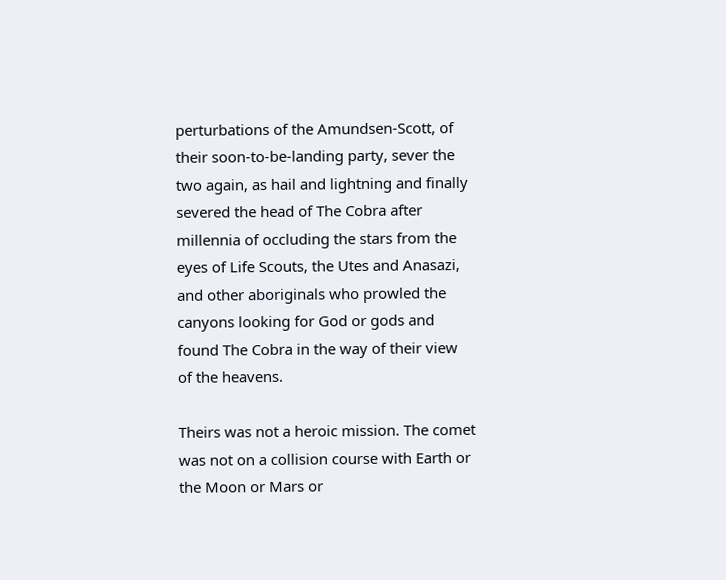perturbations of the Amundsen-Scott, of their soon-to-be-landing party, sever the two again, as hail and lightning and finally severed the head of The Cobra after millennia of occluding the stars from the eyes of Life Scouts, the Utes and Anasazi, and other aboriginals who prowled the canyons looking for God or gods and found The Cobra in the way of their view of the heavens.

Theirs was not a heroic mission. The comet was not on a collision course with Earth or the Moon or Mars or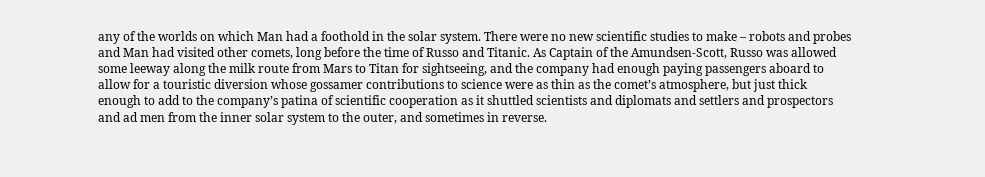any of the worlds on which Man had a foothold in the solar system. There were no new scientific studies to make – robots and probes and Man had visited other comets, long before the time of Russo and Titanic. As Captain of the Amundsen-Scott, Russo was allowed some leeway along the milk route from Mars to Titan for sightseeing, and the company had enough paying passengers aboard to allow for a touristic diversion whose gossamer contributions to science were as thin as the comet’s atmosphere, but just thick enough to add to the company’s patina of scientific cooperation as it shuttled scientists and diplomats and settlers and prospectors and ad men from the inner solar system to the outer, and sometimes in reverse.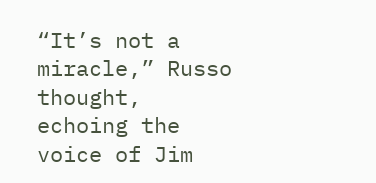“It’s not a miracle,” Russo thought, echoing the voice of Jim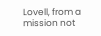Lovell, from a mission not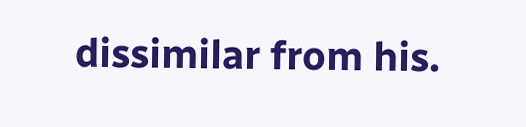dissimilar from his.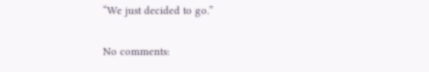“We just decided to go.”

No comments: